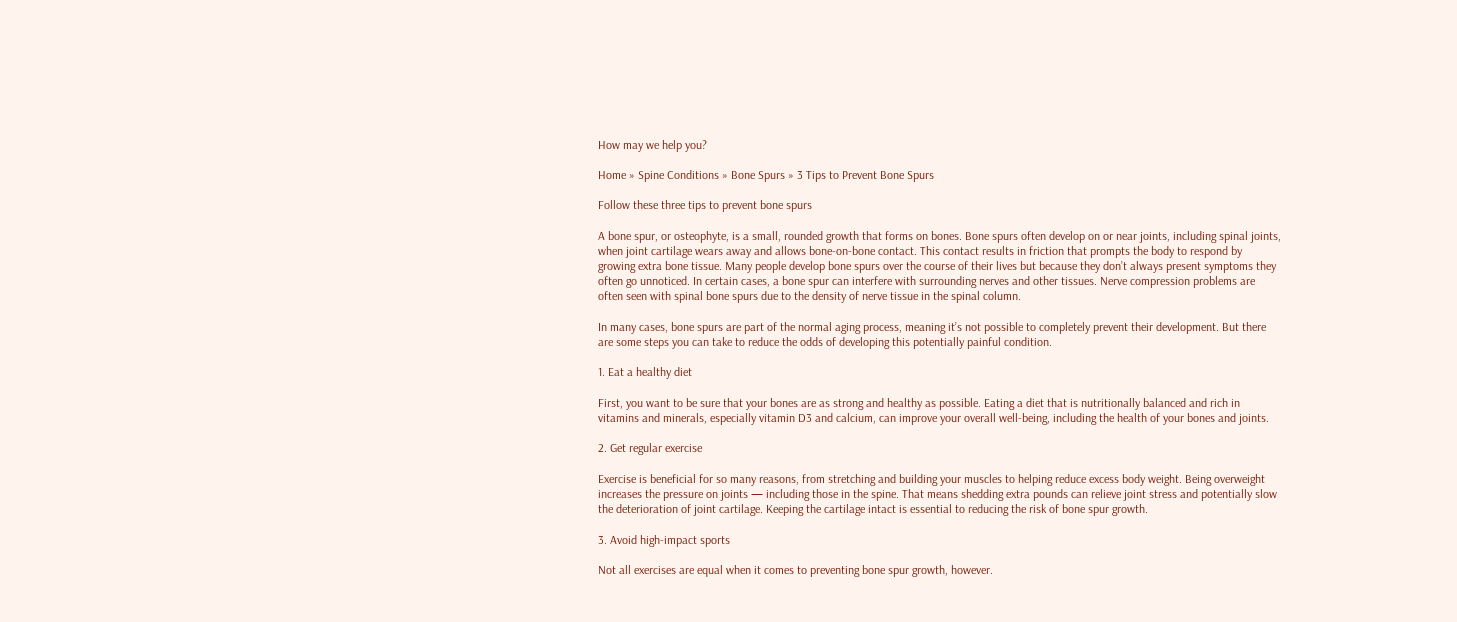How may we help you?

Home » Spine Conditions » Bone Spurs » 3 Tips to Prevent Bone Spurs

Follow these three tips to prevent bone spurs

A bone spur, or osteophyte, is a small, rounded growth that forms on bones. Bone spurs often develop on or near joints, including spinal joints, when joint cartilage wears away and allows bone-on-bone contact. This contact results in friction that prompts the body to respond by growing extra bone tissue. Many people develop bone spurs over the course of their lives but because they don’t always present symptoms they often go unnoticed. In certain cases, a bone spur can interfere with surrounding nerves and other tissues. Nerve compression problems are often seen with spinal bone spurs due to the density of nerve tissue in the spinal column.

In many cases, bone spurs are part of the normal aging process, meaning it’s not possible to completely prevent their development. But there are some steps you can take to reduce the odds of developing this potentially painful condition.

1. Eat a healthy diet

First, you want to be sure that your bones are as strong and healthy as possible. Eating a diet that is nutritionally balanced and rich in vitamins and minerals, especially vitamin D3 and calcium, can improve your overall well-being, including the health of your bones and joints.

2. Get regular exercise

Exercise is beneficial for so many reasons, from stretching and building your muscles to helping reduce excess body weight. Being overweight increases the pressure on joints — including those in the spine. That means shedding extra pounds can relieve joint stress and potentially slow the deterioration of joint cartilage. Keeping the cartilage intact is essential to reducing the risk of bone spur growth.

3. Avoid high-impact sports

Not all exercises are equal when it comes to preventing bone spur growth, however.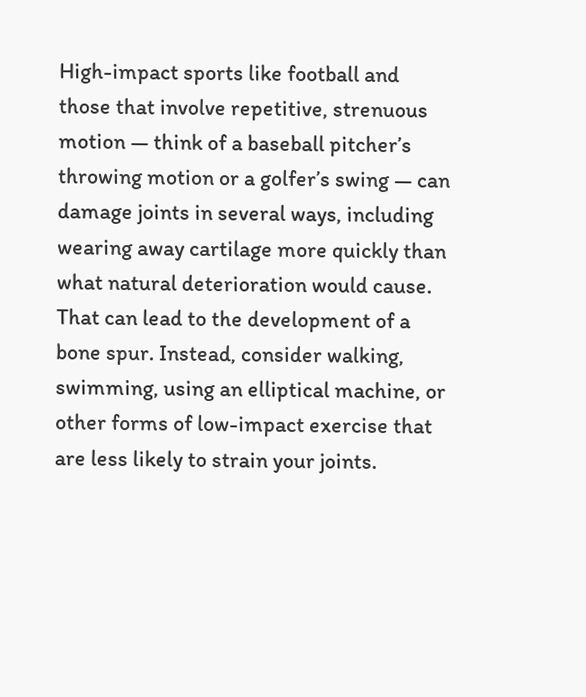High-impact sports like football and those that involve repetitive, strenuous motion — think of a baseball pitcher’s throwing motion or a golfer’s swing — can damage joints in several ways, including wearing away cartilage more quickly than what natural deterioration would cause. That can lead to the development of a bone spur. Instead, consider walking, swimming, using an elliptical machine, or other forms of low-impact exercise that are less likely to strain your joints.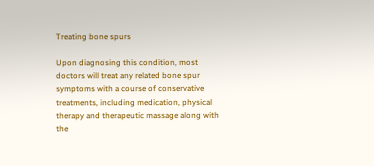Treating bone spurs

Upon diagnosing this condition, most doctors will treat any related bone spur symptoms with a course of conservative treatments, including medication, physical therapy and therapeutic massage along with the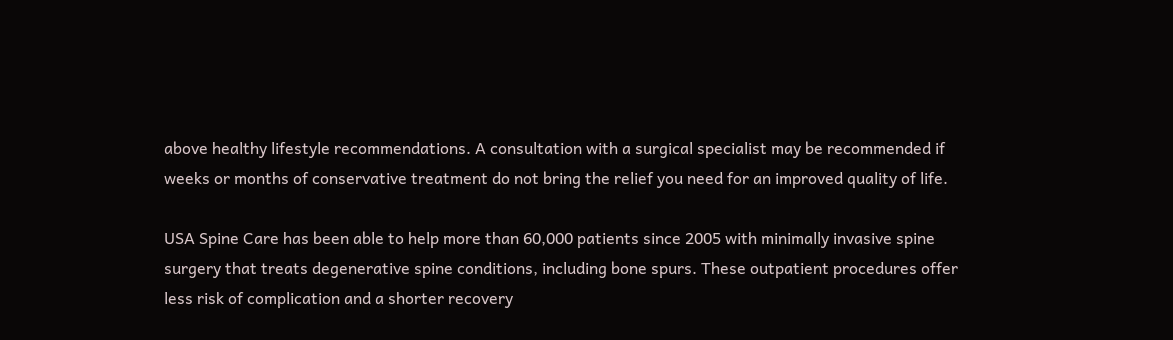above healthy lifestyle recommendations. A consultation with a surgical specialist may be recommended if weeks or months of conservative treatment do not bring the relief you need for an improved quality of life.

USA Spine Care has been able to help more than 60,000 patients since 2005 with minimally invasive spine surgery that treats degenerative spine conditions, including bone spurs. These outpatient procedures offer less risk of complication and a shorter recovery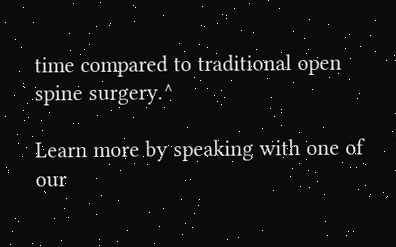time compared to traditional open spine surgery.^

Learn more by speaking with one of our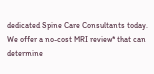dedicated Spine Care Consultants today. We offer a no-cost MRI review* that can determine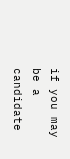if you may be a candidate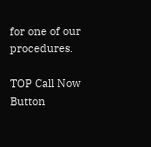for one of our procedures.

TOP Call Now Button